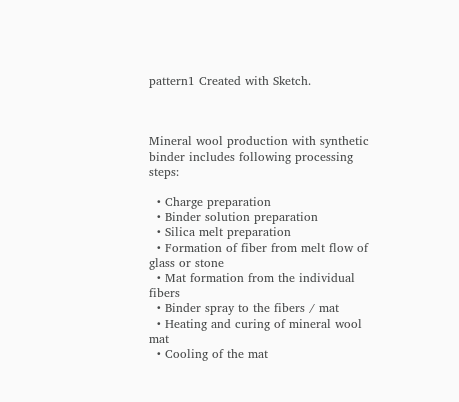pattern1 Created with Sketch.



Mineral wool production with synthetic binder includes following processing steps:

  • Charge preparation
  • Binder solution preparation
  • Silica melt preparation
  • Formation of fiber from melt flow of glass or stone
  • Mat formation from the individual fibers
  • Binder spray to the fibers / mat
  • Heating and curing of mineral wool mat
  • Cooling of the mat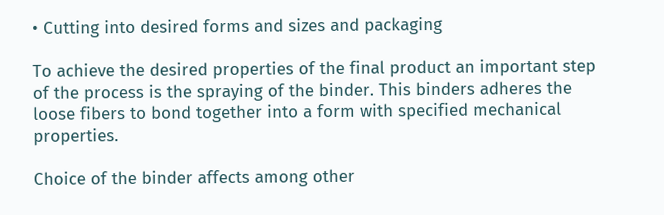• Cutting into desired forms and sizes and packaging

To achieve the desired properties of the final product an important step of the process is the spraying of the binder. This binders adheres the loose fibers to bond together into a form with specified mechanical properties.

Choice of the binder affects among other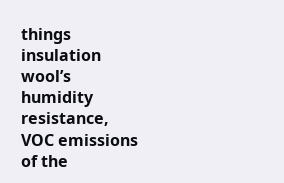things insulation wool’s humidity resistance, VOC emissions of the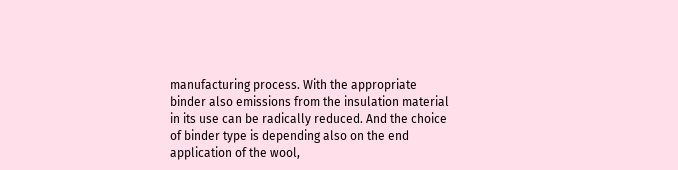manufacturing process. With the appropriate binder also emissions from the insulation material in its use can be radically reduced. And the choice of binder type is depending also on the end application of the wool,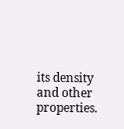its density and other properties.